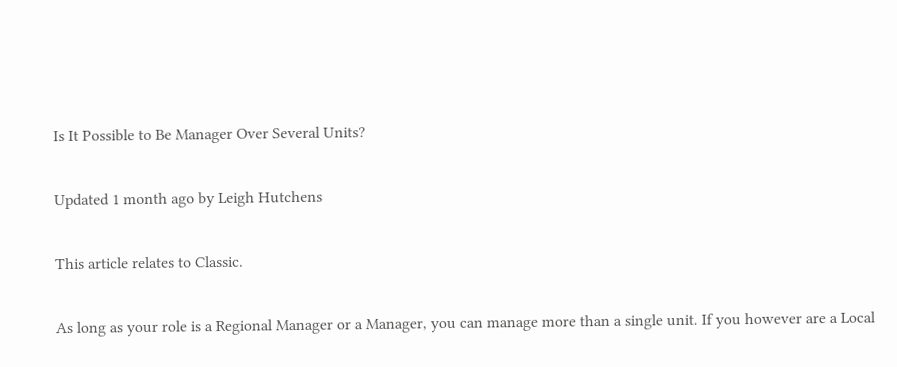Is It Possible to Be Manager Over Several Units?

Updated 1 month ago by Leigh Hutchens

This article relates to Classic.

As long as your role is a Regional Manager or a Manager, you can manage more than a single unit. If you however are a Local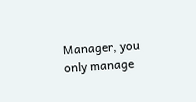Manager, you only manage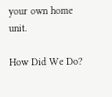your own home unit.

How Did We Do?